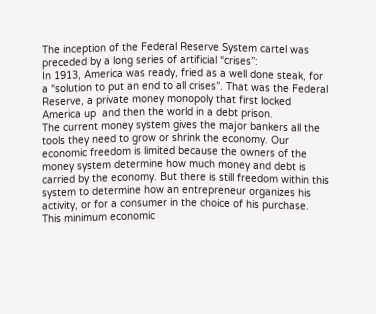The inception of the Federal Reserve System cartel was preceded by a long series of artificial “crises”:
In 1913, America was ready, fried as a well done steak, for a “solution to put an end to all crises”. That was the Federal Reserve, a private money monopoly that first locked America up  and then the world in a debt prison.
The current money system gives the major bankers all the tools they need to grow or shrink the economy. Our economic freedom is limited because the owners of the money system determine how much money and debt is carried by the economy. But there is still freedom within this system to determine how an entrepreneur organizes his activity, or for a consumer in the choice of his purchase.
This minimum economic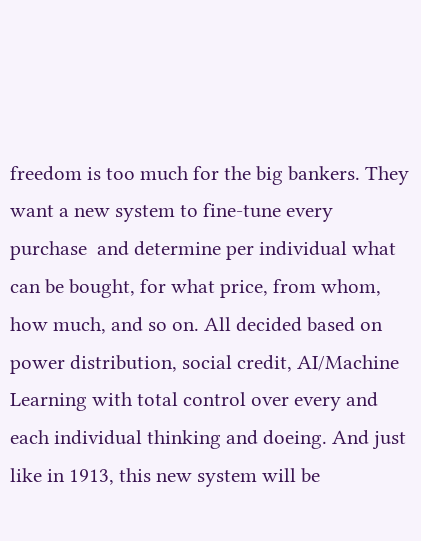freedom is too much for the big bankers. They want a new system to fine-tune every purchase  and determine per individual what can be bought, for what price, from whom, how much, and so on. All decided based on power distribution, social credit, AI/Machine Learning with total control over every and each individual thinking and doeing. And just like in 1913, this new system will be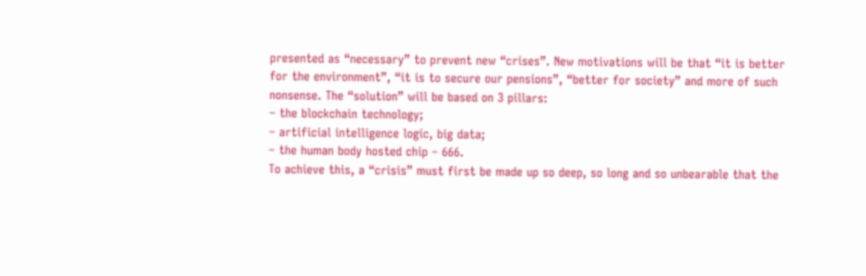presented as “necessary” to prevent new “crises”. New motivations will be that “it is better for the environment”, “it is to secure our pensions”, “better for society” and more of such nonsense. The “solution” will be based on 3 pillars:
– the blockchain technology;
– artificial intelligence logic, big data;
– the human body hosted chip – 666.
To achieve this, a “crisis” must first be made up so deep, so long and so unbearable that the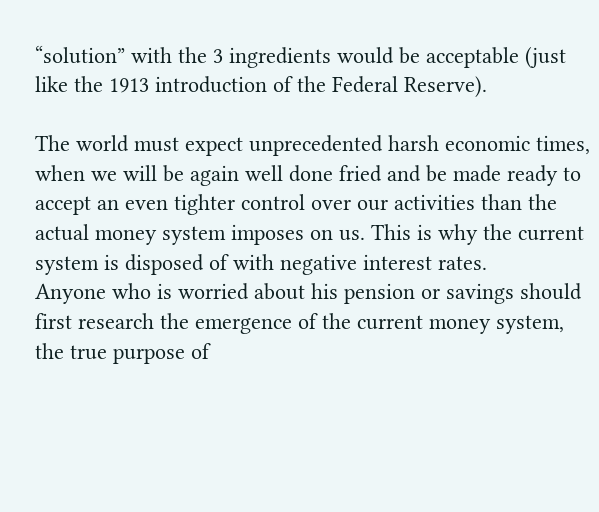“solution” with the 3 ingredients would be acceptable (just like the 1913 introduction of the Federal Reserve).

The world must expect unprecedented harsh economic times, when we will be again well done fried and be made ready to accept an even tighter control over our activities than the actual money system imposes on us. This is why the current system is disposed of with negative interest rates.
Anyone who is worried about his pension or savings should first research the emergence of the current money system, the true purpose of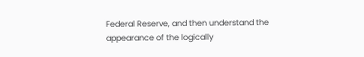Federal Reserve, and then understand the appearance of the logically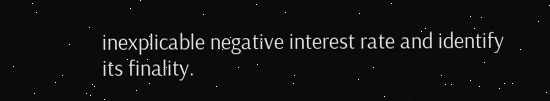inexplicable negative interest rate and identify its finality.